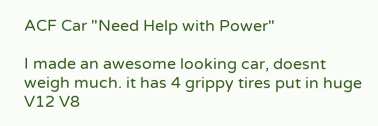ACF Car "Need Help with Power"

I made an awesome looking car, doesnt weigh much. it has 4 grippy tires put in huge V12 V8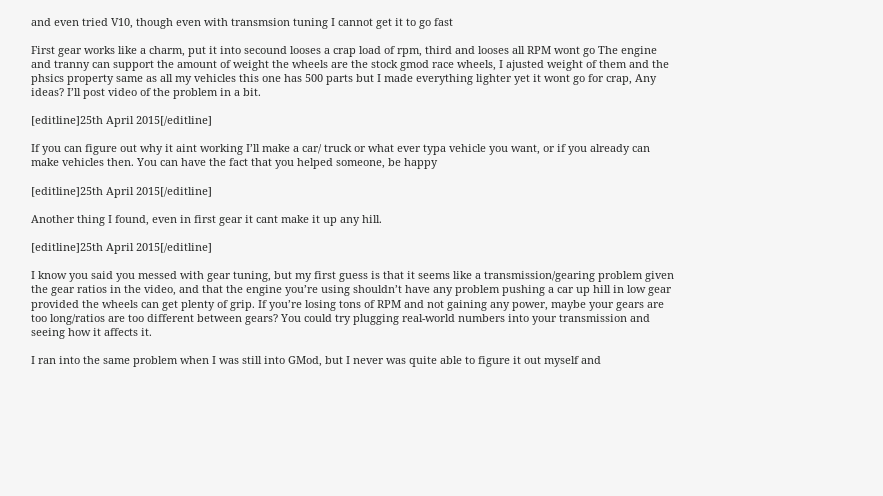and even tried V10, though even with transmsion tuning I cannot get it to go fast

First gear works like a charm, put it into secound looses a crap load of rpm, third and looses all RPM wont go The engine and tranny can support the amount of weight the wheels are the stock gmod race wheels, I ajusted weight of them and the phsics property same as all my vehicles this one has 500 parts but I made everything lighter yet it wont go for crap, Any ideas? I’ll post video of the problem in a bit.

[editline]25th April 2015[/editline]

If you can figure out why it aint working I’ll make a car/ truck or what ever typa vehicle you want, or if you already can make vehicles then. You can have the fact that you helped someone, be happy

[editline]25th April 2015[/editline]

Another thing I found, even in first gear it cant make it up any hill.

[editline]25th April 2015[/editline]

I know you said you messed with gear tuning, but my first guess is that it seems like a transmission/gearing problem given the gear ratios in the video, and that the engine you’re using shouldn’t have any problem pushing a car up hill in low gear provided the wheels can get plenty of grip. If you’re losing tons of RPM and not gaining any power, maybe your gears are too long/ratios are too different between gears? You could try plugging real-world numbers into your transmission and seeing how it affects it.

I ran into the same problem when I was still into GMod, but I never was quite able to figure it out myself and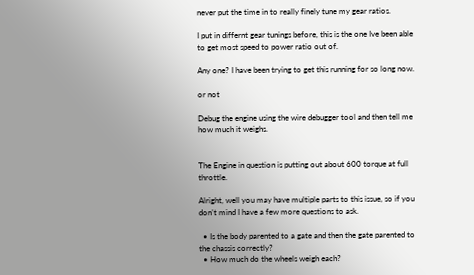never put the time in to really finely tune my gear ratios.

I put in differnt gear tunings before, this is the one Ive been able to get most speed to power ratio out of.

Any one? I have been trying to get this running for so long now.

or not

Debug the engine using the wire debugger tool and then tell me how much it weighs.


The Engine in question is putting out about 600 torque at full throttle.

Alright, well you may have multiple parts to this issue, so if you don’t mind I have a few more questions to ask.

  • Is the body parented to a gate and then the gate parented to the chassis correctly?
  • How much do the wheels weigh each?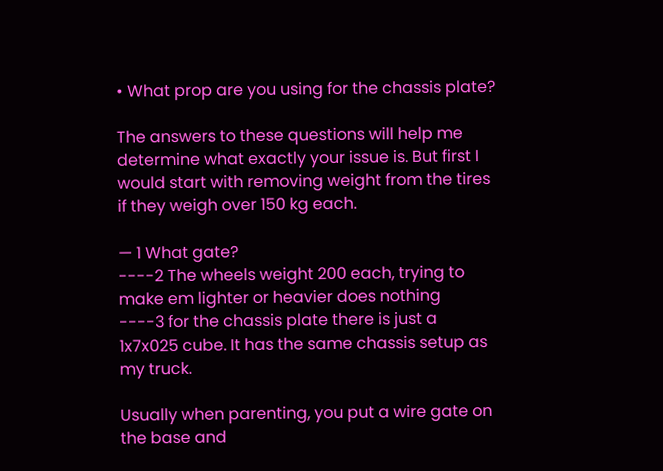• What prop are you using for the chassis plate?

The answers to these questions will help me determine what exactly your issue is. But first I would start with removing weight from the tires if they weigh over 150 kg each.

— 1 What gate?
----2 The wheels weight 200 each, trying to make em lighter or heavier does nothing
----3 for the chassis plate there is just a 1x7x025 cube. It has the same chassis setup as my truck.

Usually when parenting, you put a wire gate on the base and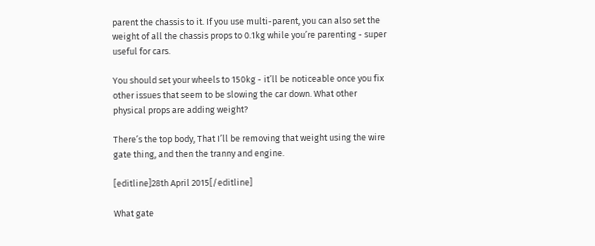parent the chassis to it. If you use multi-parent, you can also set the weight of all the chassis props to 0.1kg while you’re parenting - super useful for cars.

You should set your wheels to 150kg - it’ll be noticeable once you fix other issues that seem to be slowing the car down. What other physical props are adding weight?

There’s the top body, That I’ll be removing that weight using the wire gate thing, and then the tranny and engine.

[editline]28th April 2015[/editline]

What gate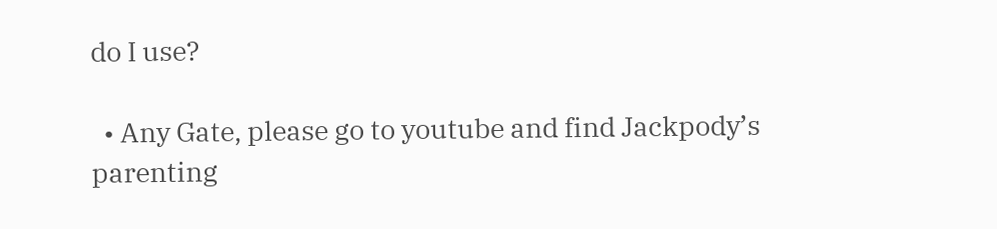do I use?

  • Any Gate, please go to youtube and find Jackpody’s parenting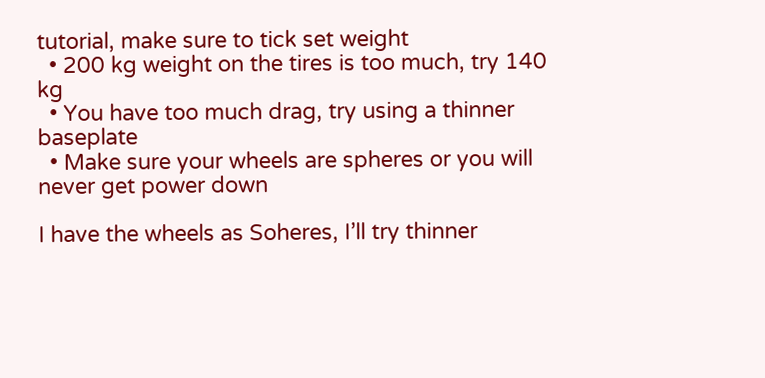tutorial, make sure to tick set weight
  • 200 kg weight on the tires is too much, try 140 kg
  • You have too much drag, try using a thinner baseplate
  • Make sure your wheels are spheres or you will never get power down

I have the wheels as Soheres, I’ll try thinner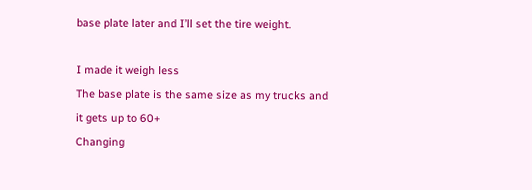base plate later and I’ll set the tire weight.

I made it weigh less
The base plate is the same size as my trucks and it gets up to 60+
Changing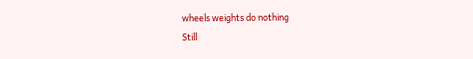wheels weights do nothing
Still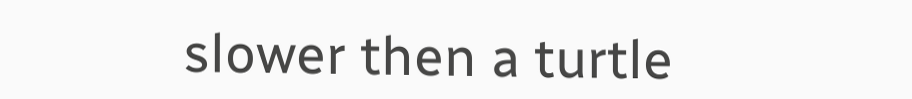slower then a turtle